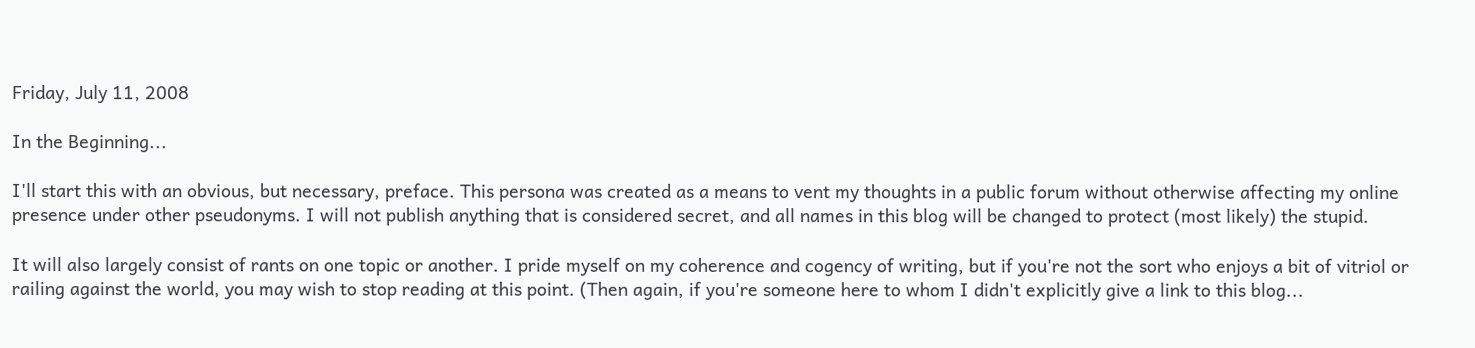Friday, July 11, 2008

In the Beginning...

I'll start this with an obvious, but necessary, preface. This persona was created as a means to vent my thoughts in a public forum without otherwise affecting my online presence under other pseudonyms. I will not publish anything that is considered secret, and all names in this blog will be changed to protect (most likely) the stupid.

It will also largely consist of rants on one topic or another. I pride myself on my coherence and cogency of writing, but if you're not the sort who enjoys a bit of vitriol or railing against the world, you may wish to stop reading at this point. (Then again, if you're someone here to whom I didn't explicitly give a link to this blog...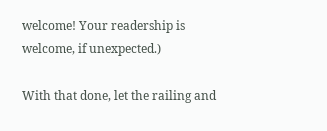welcome! Your readership is welcome, if unexpected.)

With that done, let the railing and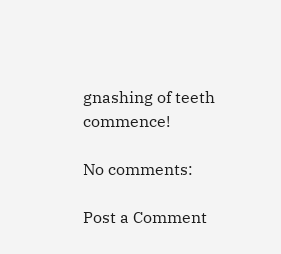gnashing of teeth commence!

No comments:

Post a Comment